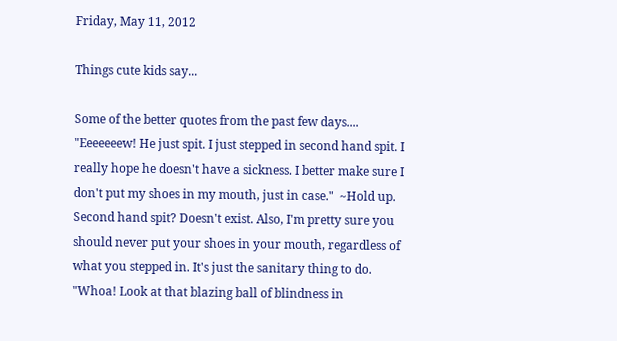Friday, May 11, 2012

Things cute kids say...

Some of the better quotes from the past few days....
"Eeeeeeew! He just spit. I just stepped in second hand spit. I really hope he doesn't have a sickness. I better make sure I don't put my shoes in my mouth, just in case."  ~Hold up. Second hand spit? Doesn't exist. Also, I'm pretty sure you should never put your shoes in your mouth, regardless of what you stepped in. It's just the sanitary thing to do.
"Whoa! Look at that blazing ball of blindness in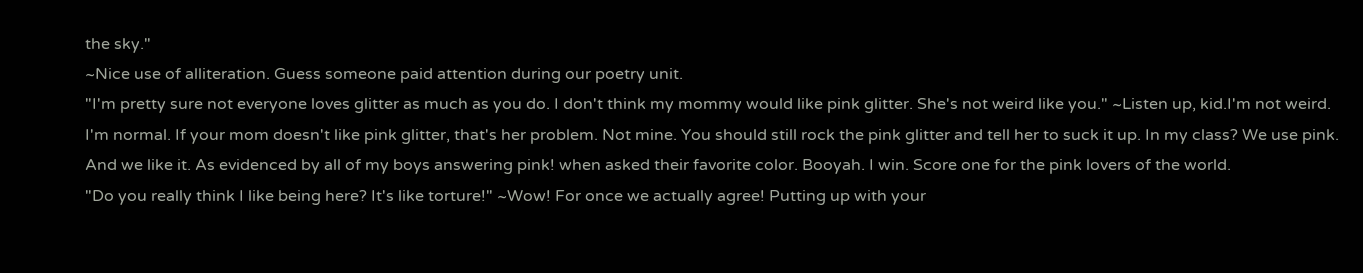the sky."
~Nice use of alliteration. Guess someone paid attention during our poetry unit.
"I'm pretty sure not everyone loves glitter as much as you do. I don't think my mommy would like pink glitter. She's not weird like you." ~Listen up, kid.I'm not weird. I'm normal. If your mom doesn't like pink glitter, that's her problem. Not mine. You should still rock the pink glitter and tell her to suck it up. In my class? We use pink. And we like it. As evidenced by all of my boys answering pink! when asked their favorite color. Booyah. I win. Score one for the pink lovers of the world.
"Do you really think I like being here? It's like torture!" ~Wow! For once we actually agree! Putting up with your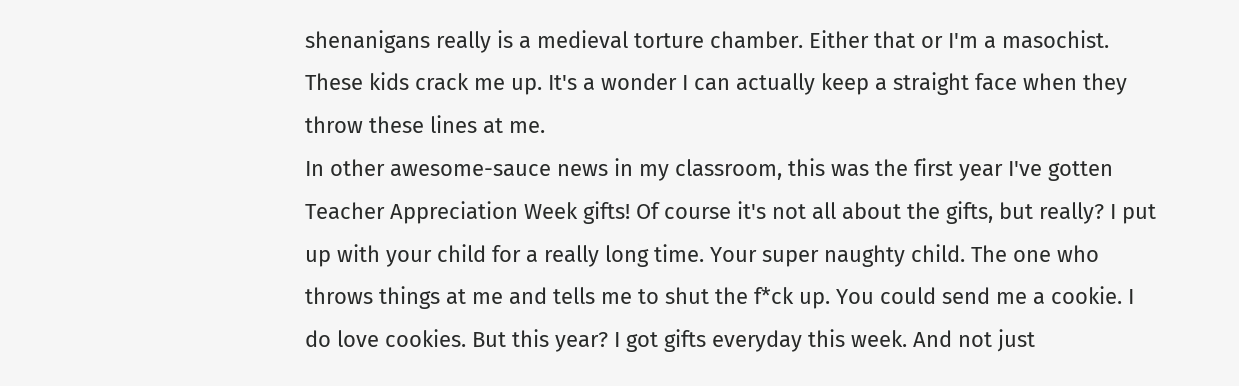shenanigans really is a medieval torture chamber. Either that or I'm a masochist.
These kids crack me up. It's a wonder I can actually keep a straight face when they throw these lines at me.
In other awesome-sauce news in my classroom, this was the first year I've gotten Teacher Appreciation Week gifts! Of course it's not all about the gifts, but really? I put up with your child for a really long time. Your super naughty child. The one who throws things at me and tells me to shut the f*ck up. You could send me a cookie. I do love cookies. But this year? I got gifts everyday this week. And not just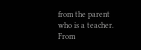from the parent who is a teacher. From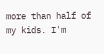more than half of my kids. I'm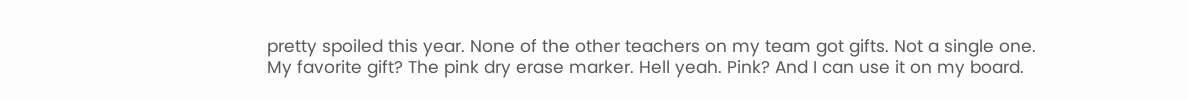pretty spoiled this year. None of the other teachers on my team got gifts. Not a single one.
My favorite gift? The pink dry erase marker. Hell yeah. Pink? And I can use it on my board.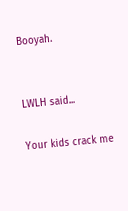Booyah.


LWLH said...

Your kids crack me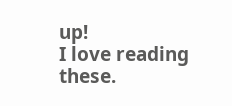up!
I love reading these.